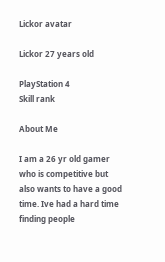Lickor avatar

Lickor 27 years old

PlayStation 4
Skill rank

About Me

I am a 26 yr old gamer who is competitive but also wants to have a good time. Ive had a hard time finding people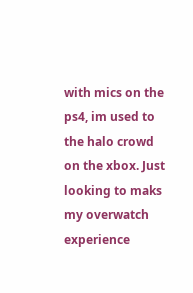with mics on the ps4, im used to the halo crowd on the xbox. Just looking to maks my overwatch experience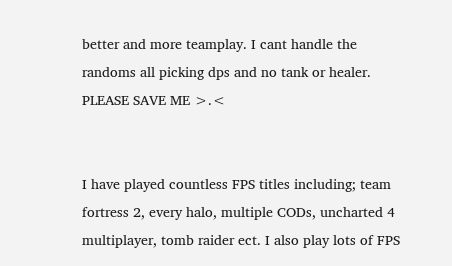better and more teamplay. I cant handle the randoms all picking dps and no tank or healer. PLEASE SAVE ME >.<


I have played countless FPS titles including; team fortress 2, every halo, multiple CODs, uncharted 4 multiplayer, tomb raider ect. I also play lots of FPS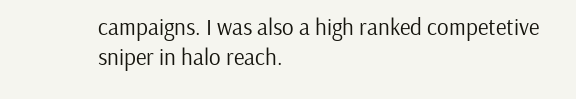campaigns. I was also a high ranked competetive sniper in halo reach.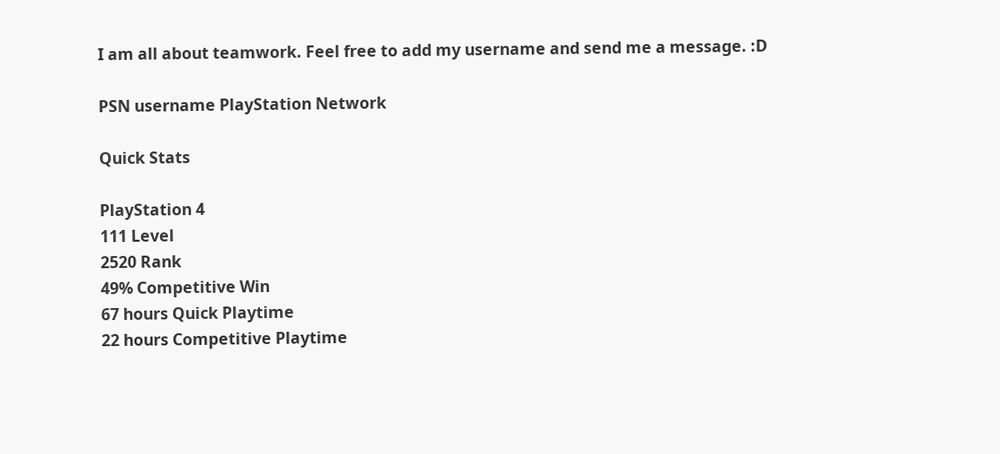I am all about teamwork. Feel free to add my username and send me a message. :D

PSN username PlayStation Network

Quick Stats

PlayStation 4
111 Level
2520 Rank
49% Competitive Win
67 hours Quick Playtime
22 hours Competitive Playtime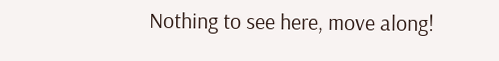Nothing to see here, move along!